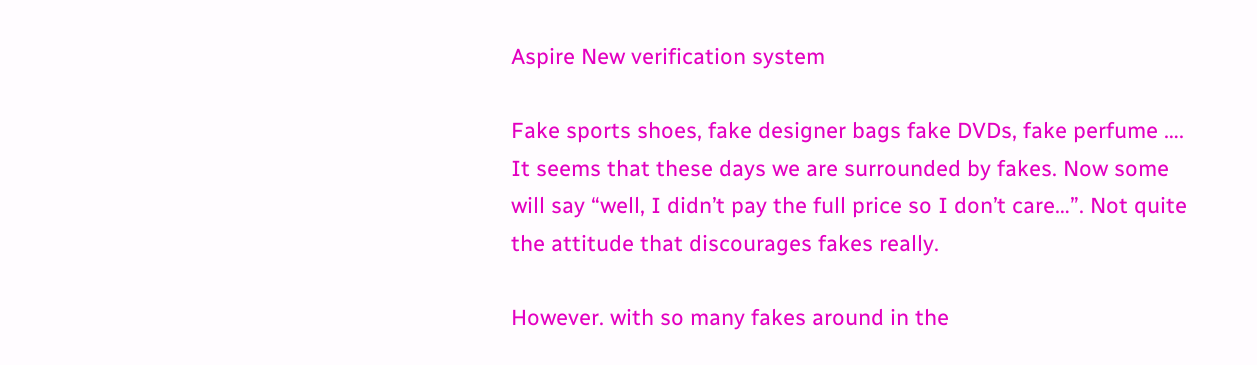Aspire New verification system

Fake sports shoes, fake designer bags fake DVDs, fake perfume …. It seems that these days we are surrounded by fakes. Now some will say “well, I didn’t pay the full price so I don’t care…”. Not quite the attitude that discourages fakes really.

However. with so many fakes around in the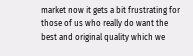market now it gets a bit frustrating for those of us who really do want the best and original quality which we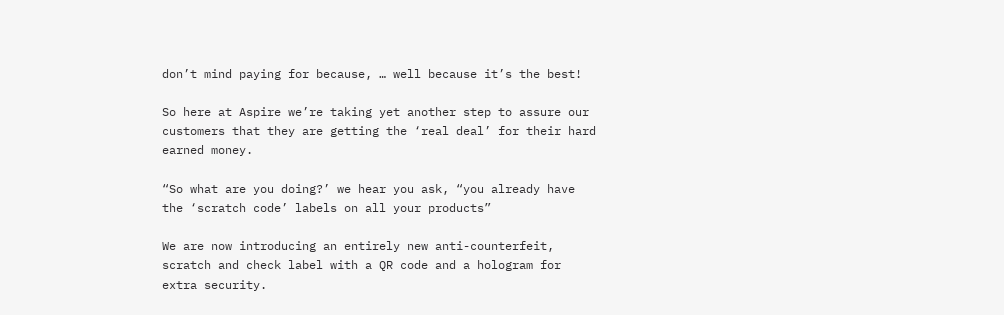don’t mind paying for because, … well because it’s the best!

So here at Aspire we’re taking yet another step to assure our customers that they are getting the ‘real deal’ for their hard earned money.

“So what are you doing?’ we hear you ask, “you already have the ‘scratch code’ labels on all your products”

We are now introducing an entirely new anti-counterfeit, scratch and check label with a QR code and a hologram for extra security.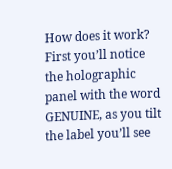How does it work? First you’ll notice the holographic panel with the word GENUINE, as you tilt the label you’ll see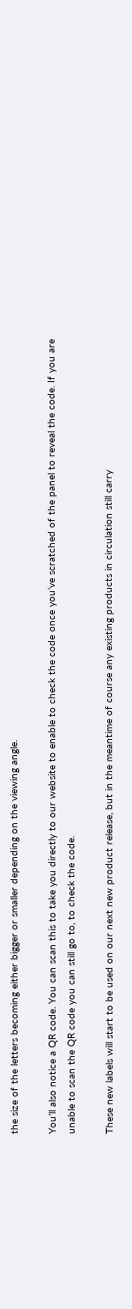the size of the letters becoming either bigger or smaller depending on the viewing angle.

You’ll also notice a QR code. You can scan this to take you directly to our website to enable to check the code once you’ve scratched of the panel to reveal the code. If you are unable to scan the QR code you can still go to, to check the code.

These new labels will start to be used on our next new product release, but in the meantime of course any existing products in circulation still carry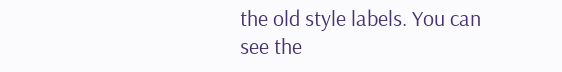the old style labels. You can see the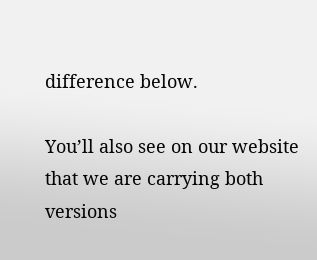difference below.

You’ll also see on our website that we are carrying both versions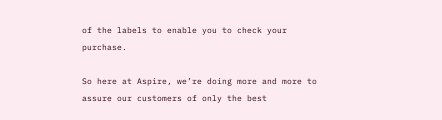of the labels to enable you to check your purchase.

So here at Aspire, we’re doing more and more to assure our customers of only the best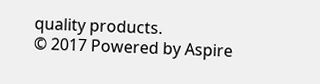quality products.
© 2017 Powered by Aspire